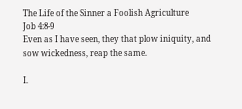The Life of the Sinner a Foolish Agriculture
Job 4:8-9
Even as I have seen, they that plow iniquity, and sow wickedness, reap the same.

I.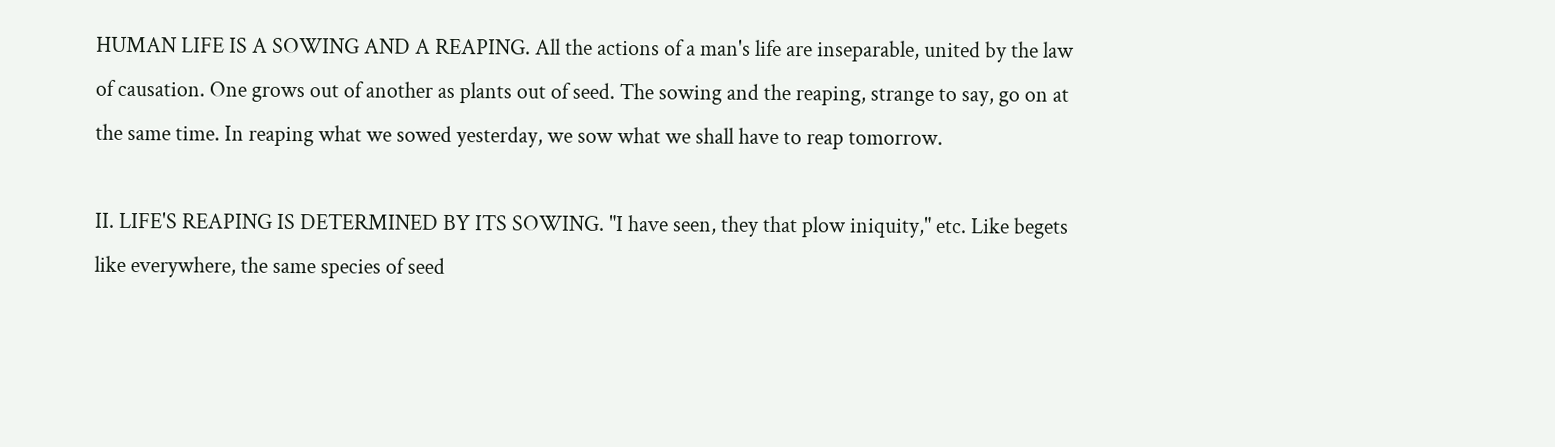HUMAN LIFE IS A SOWING AND A REAPING. All the actions of a man's life are inseparable, united by the law of causation. One grows out of another as plants out of seed. The sowing and the reaping, strange to say, go on at the same time. In reaping what we sowed yesterday, we sow what we shall have to reap tomorrow.

II. LIFE'S REAPING IS DETERMINED BY ITS SOWING. "I have seen, they that plow iniquity," etc. Like begets like everywhere, the same species of seed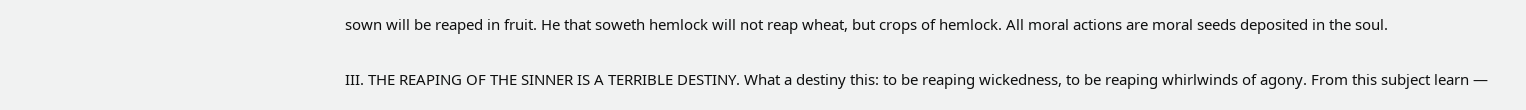sown will be reaped in fruit. He that soweth hemlock will not reap wheat, but crops of hemlock. All moral actions are moral seeds deposited in the soul.

III. THE REAPING OF THE SINNER IS A TERRIBLE DESTINY. What a destiny this: to be reaping wickedness, to be reaping whirlwinds of agony. From this subject learn —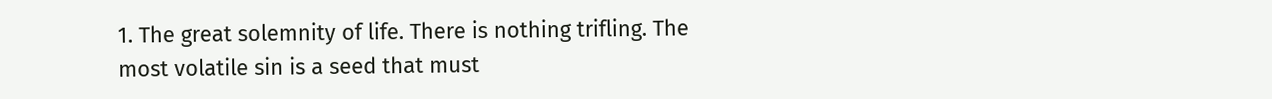1. The great solemnity of life. There is nothing trifling. The most volatile sin is a seed that must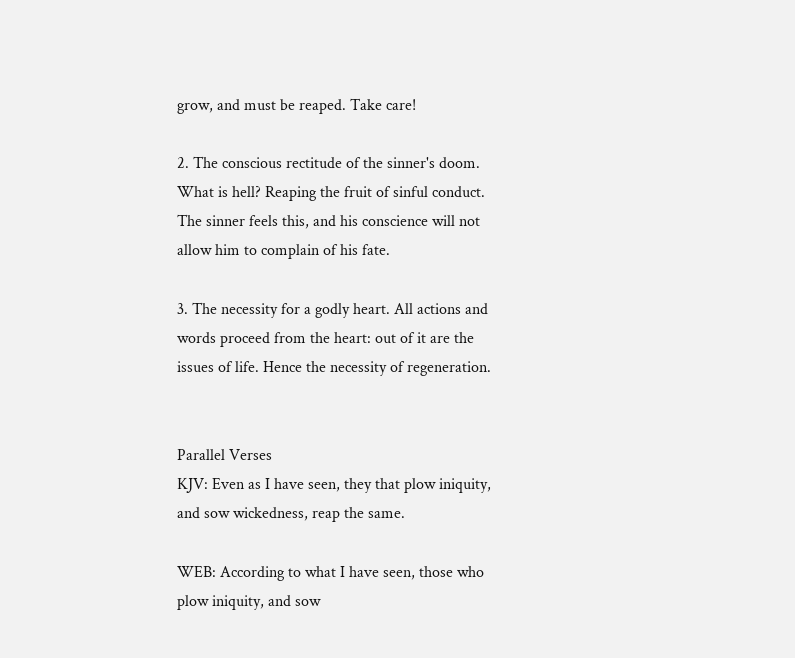grow, and must be reaped. Take care!

2. The conscious rectitude of the sinner's doom. What is hell? Reaping the fruit of sinful conduct. The sinner feels this, and his conscience will not allow him to complain of his fate.

3. The necessity for a godly heart. All actions and words proceed from the heart: out of it are the issues of life. Hence the necessity of regeneration.


Parallel Verses
KJV: Even as I have seen, they that plow iniquity, and sow wickedness, reap the same.

WEB: According to what I have seen, those who plow iniquity, and sow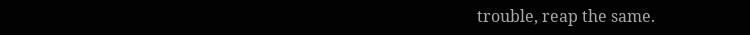trouble, reap the same.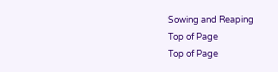Sowing and Reaping
Top of Page
Top of Page